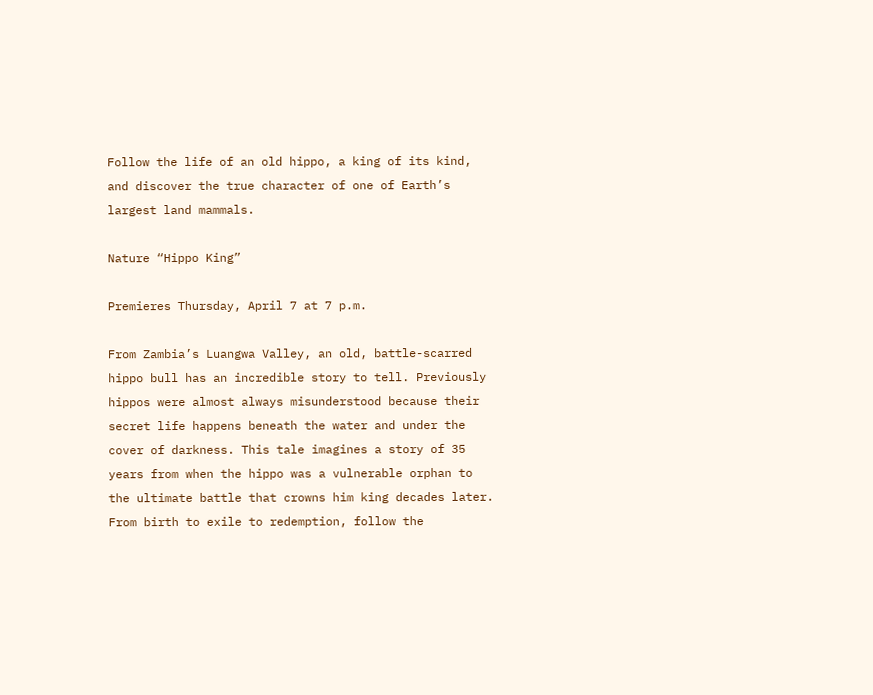Follow the life of an old hippo, a king of its kind, and discover the true character of one of Earth’s largest land mammals.

Nature “Hippo King”

Premieres Thursday, April 7 at 7 p.m.

From Zambia’s Luangwa Valley, an old, battle-scarred hippo bull has an incredible story to tell. Previously hippos were almost always misunderstood because their secret life happens beneath the water and under the cover of darkness. This tale imagines a story of 35 years from when the hippo was a vulnerable orphan to the ultimate battle that crowns him king decades later. From birth to exile to redemption, follow the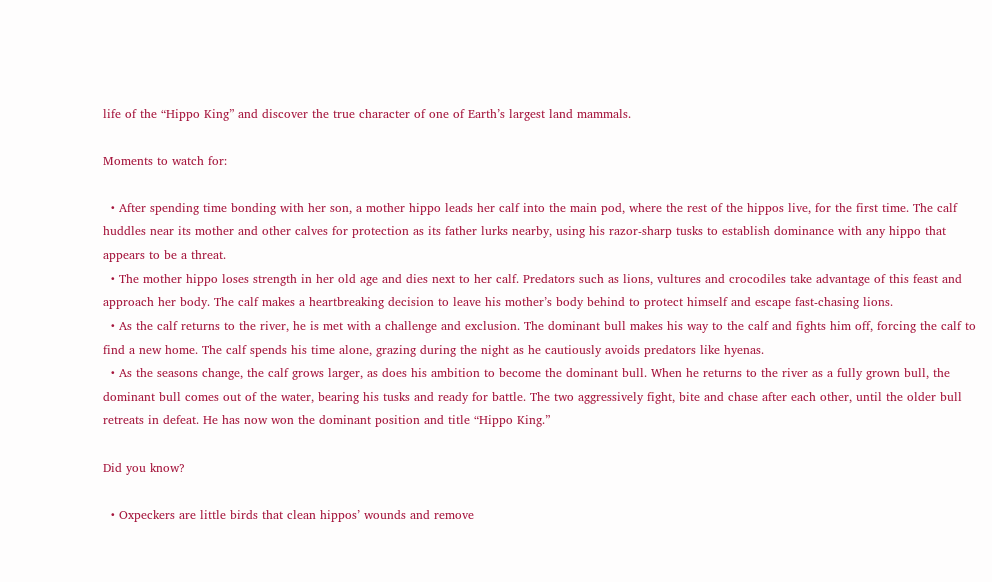life of the “Hippo King” and discover the true character of one of Earth’s largest land mammals.

Moments to watch for:

  • After spending time bonding with her son, a mother hippo leads her calf into the main pod, where the rest of the hippos live, for the first time. The calf huddles near its mother and other calves for protection as its father lurks nearby, using his razor-sharp tusks to establish dominance with any hippo that appears to be a threat.
  • The mother hippo loses strength in her old age and dies next to her calf. Predators such as lions, vultures and crocodiles take advantage of this feast and approach her body. The calf makes a heartbreaking decision to leave his mother’s body behind to protect himself and escape fast-chasing lions.
  • As the calf returns to the river, he is met with a challenge and exclusion. The dominant bull makes his way to the calf and fights him off, forcing the calf to find a new home. The calf spends his time alone, grazing during the night as he cautiously avoids predators like hyenas.
  • As the seasons change, the calf grows larger, as does his ambition to become the dominant bull. When he returns to the river as a fully grown bull, the dominant bull comes out of the water, bearing his tusks and ready for battle. The two aggressively fight, bite and chase after each other, until the older bull retreats in defeat. He has now won the dominant position and title “Hippo King.”

Did you know?

  • Oxpeckers are little birds that clean hippos’ wounds and remove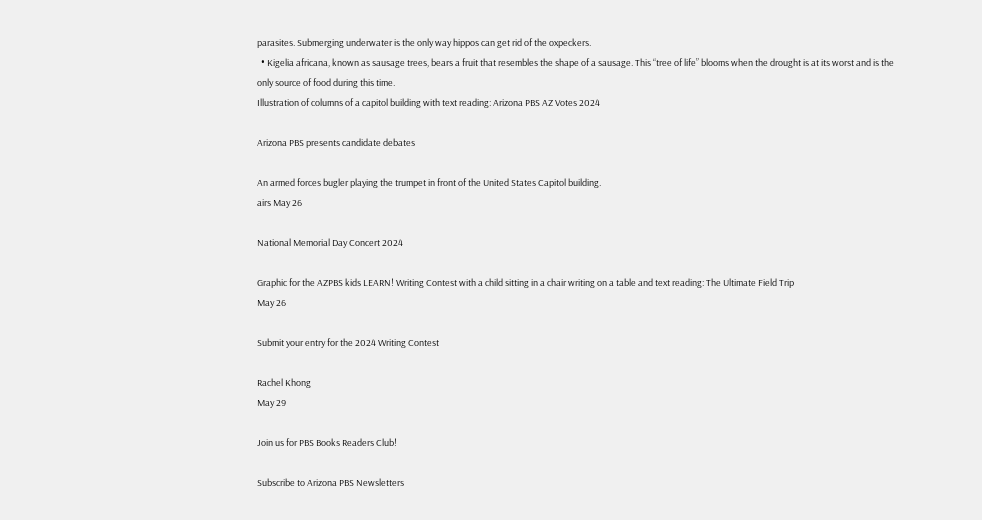parasites. Submerging underwater is the only way hippos can get rid of the oxpeckers.
  • Kigelia africana, known as sausage trees, bears a fruit that resembles the shape of a sausage. This “tree of life” blooms when the drought is at its worst and is the only source of food during this time.
Illustration of columns of a capitol building with text reading: Arizona PBS AZ Votes 2024

Arizona PBS presents candidate debates

An armed forces bugler playing the trumpet in front of the United States Capitol building.
airs May 26

National Memorial Day Concert 2024

Graphic for the AZPBS kids LEARN! Writing Contest with a child sitting in a chair writing on a table and text reading: The Ultimate Field Trip
May 26

Submit your entry for the 2024 Writing Contest

Rachel Khong
May 29

Join us for PBS Books Readers Club!

Subscribe to Arizona PBS Newsletters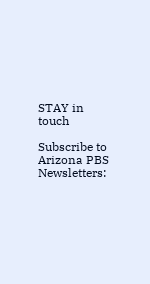STAY in touch

Subscribe to Arizona PBS Newsletters: